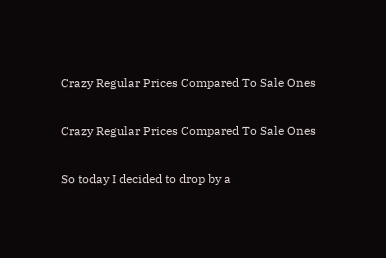Crazy Regular Prices Compared To Sale Ones

Crazy Regular Prices Compared To Sale Ones

So today I decided to drop by a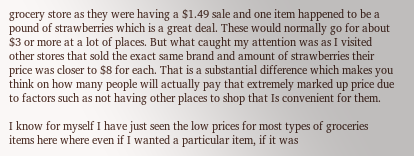grocery store as they were having a $1.49 sale and one item happened to be a pound of strawberries which is a great deal. These would normally go for about $3 or more at a lot of places. But what caught my attention was as I visited other stores that sold the exact same brand and amount of strawberries their price was closer to $8 for each. That is a substantial difference which makes you think on how many people will actually pay that extremely marked up price due to factors such as not having other places to shop that Is convenient for them.

I know for myself I have just seen the low prices for most types of groceries items here where even if I wanted a particular item, if it was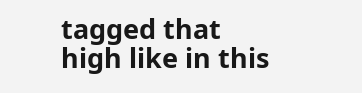tagged that high like in this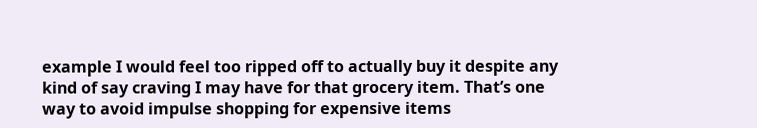example I would feel too ripped off to actually buy it despite any kind of say craving I may have for that grocery item. That’s one way to avoid impulse shopping for expensive items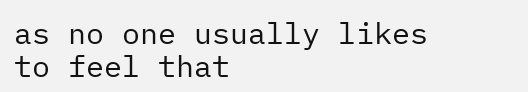as no one usually likes to feel that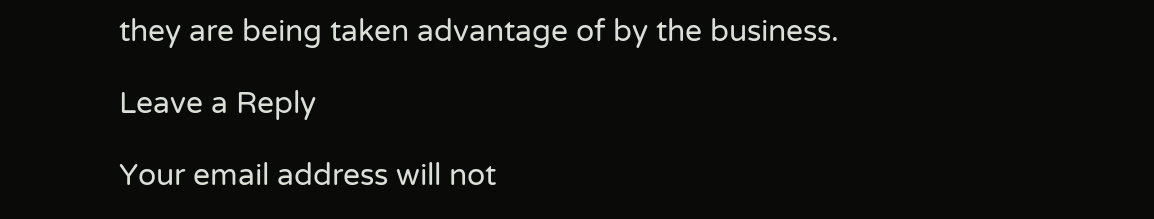they are being taken advantage of by the business.

Leave a Reply

Your email address will not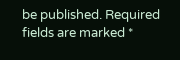be published. Required fields are marked *